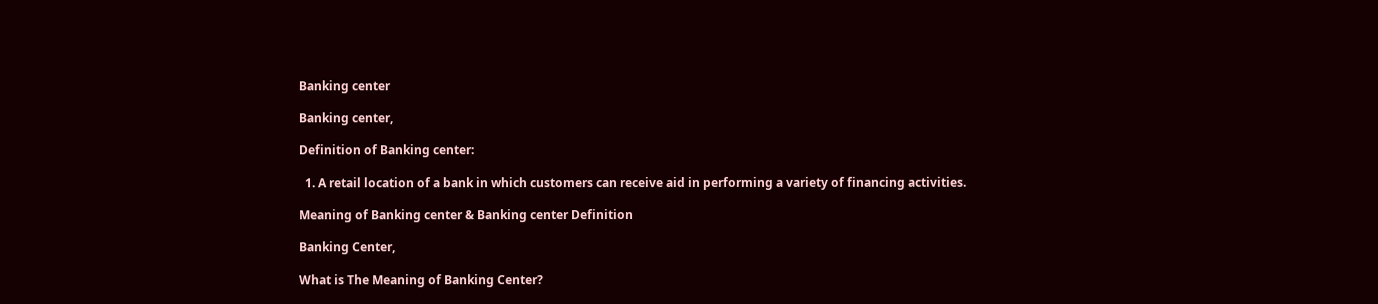Banking center

Banking center,

Definition of Banking center:

  1. A retail location of a bank in which customers can receive aid in performing a variety of financing activities.

Meaning of Banking center & Banking center Definition

Banking Center,

What is The Meaning of Banking Center?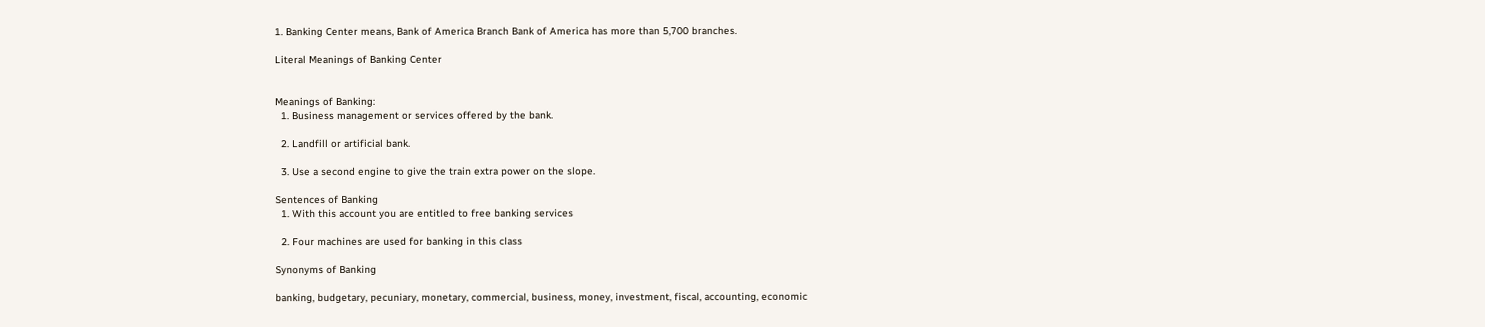1. Banking Center means, Bank of America Branch Bank of America has more than 5,700 branches.

Literal Meanings of Banking Center


Meanings of Banking:
  1. Business management or services offered by the bank.

  2. Landfill or artificial bank.

  3. Use a second engine to give the train extra power on the slope.

Sentences of Banking
  1. With this account you are entitled to free banking services

  2. Four machines are used for banking in this class

Synonyms of Banking

banking, budgetary, pecuniary, monetary, commercial, business, money, investment, fiscal, accounting, economic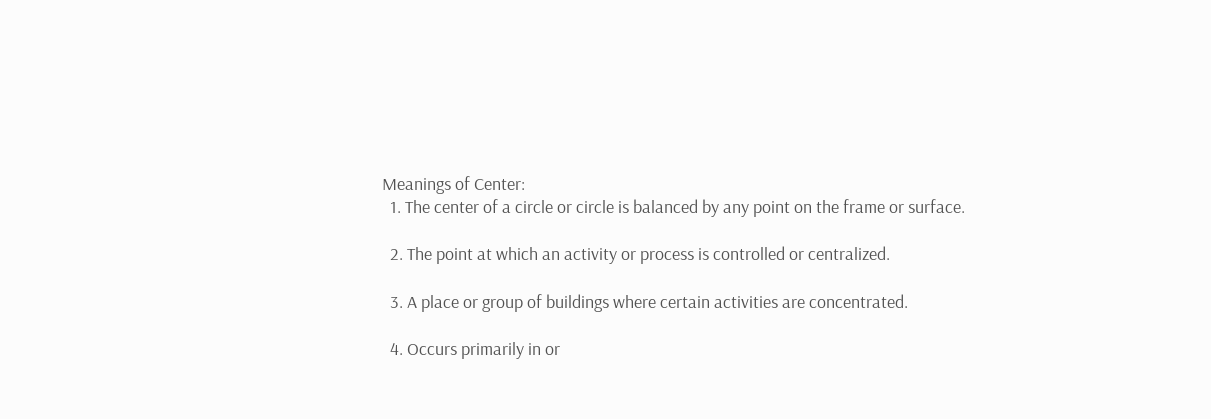Meanings of Center:
  1. The center of a circle or circle is balanced by any point on the frame or surface.

  2. The point at which an activity or process is controlled or centralized.

  3. A place or group of buildings where certain activities are concentrated.

  4. Occurs primarily in or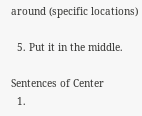around (specific locations)

  5. Put it in the middle.

Sentences of Center
  1.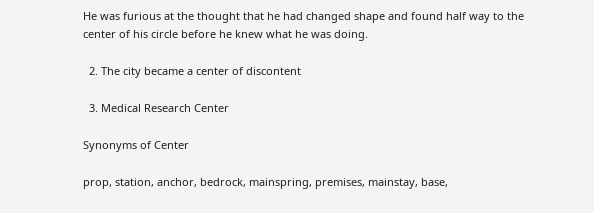He was furious at the thought that he had changed shape and found half way to the center of his circle before he knew what he was doing.

  2. The city became a center of discontent

  3. Medical Research Center

Synonyms of Center

prop, station, anchor, bedrock, mainspring, premises, mainstay, base,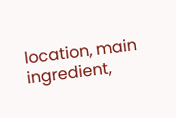location, main ingredient,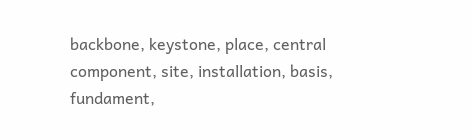backbone, keystone, place, central component, site, installation, basis, fundament,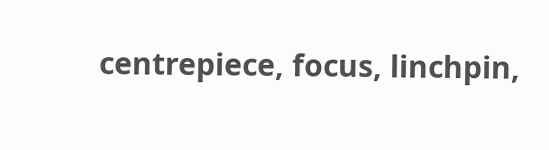centrepiece, focus, linchpin,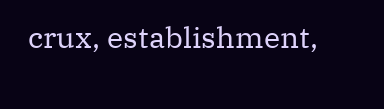crux, establishment,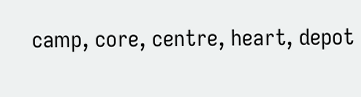camp, core, centre, heart, depot